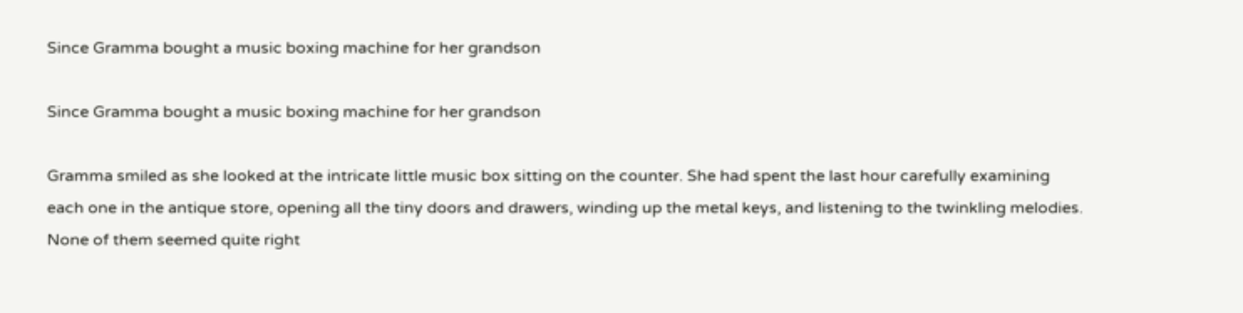Since Gramma bought a music boxing machine for her grandson

Since Gramma bought a music boxing machine for her grandson

Gramma smiled as she looked at the intricate little music box sitting on the counter. She had spent the last hour carefully examining each one in the antique store, opening all the tiny doors and drawers, winding up the metal keys, and listening to the twinkling melodies. None of them seemed quite right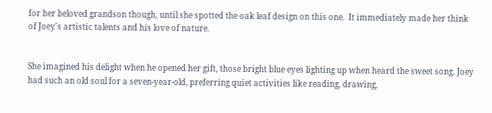for her beloved grandson though, until she spotted the oak leaf design on this one.  It immediately made her think of Joey's artistic talents and his love of nature.


She imagined his delight when he opened her gift, those bright blue eyes lighting up when heard the sweet song. Joey had such an old soul for a seven-year-old, preferring quiet activities like reading, drawing,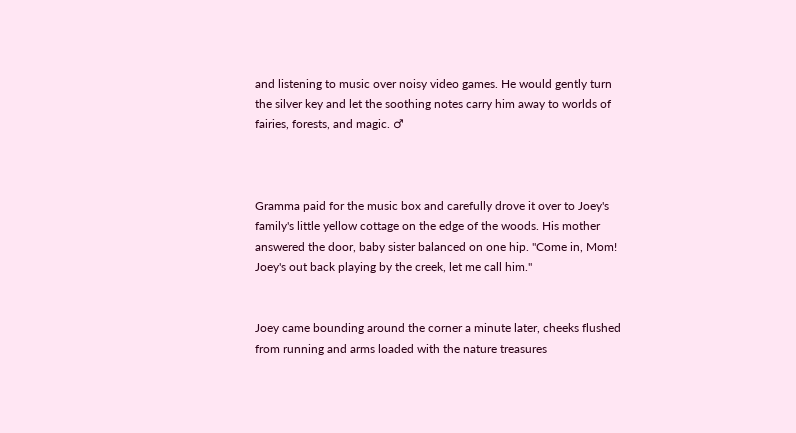and listening to music over noisy video games. He would gently turn the silver key and let the soothing notes carry him away to worlds of fairies, forests, and magic. ♂



Gramma paid for the music box and carefully drove it over to Joey's family's little yellow cottage on the edge of the woods. His mother answered the door, baby sister balanced on one hip. "Come in, Mom! Joey's out back playing by the creek, let me call him."


Joey came bounding around the corner a minute later, cheeks flushed from running and arms loaded with the nature treasures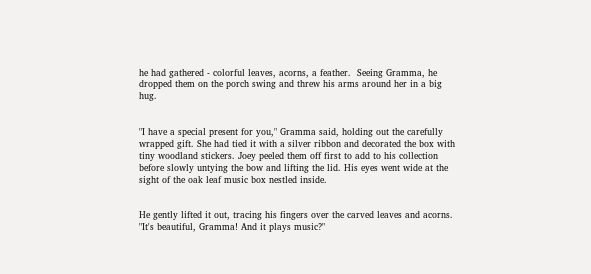he had gathered - colorful leaves, acorns, a feather.  Seeing Gramma, he dropped them on the porch swing and threw his arms around her in a big hug.


"I have a special present for you," Gramma said, holding out the carefully wrapped gift. She had tied it with a silver ribbon and decorated the box with tiny woodland stickers. Joey peeled them off first to add to his collection before slowly untying the bow and lifting the lid. His eyes went wide at the sight of the oak leaf music box nestled inside.


He gently lifted it out, tracing his fingers over the carved leaves and acorns.  "It's beautiful, Gramma! And it plays music?"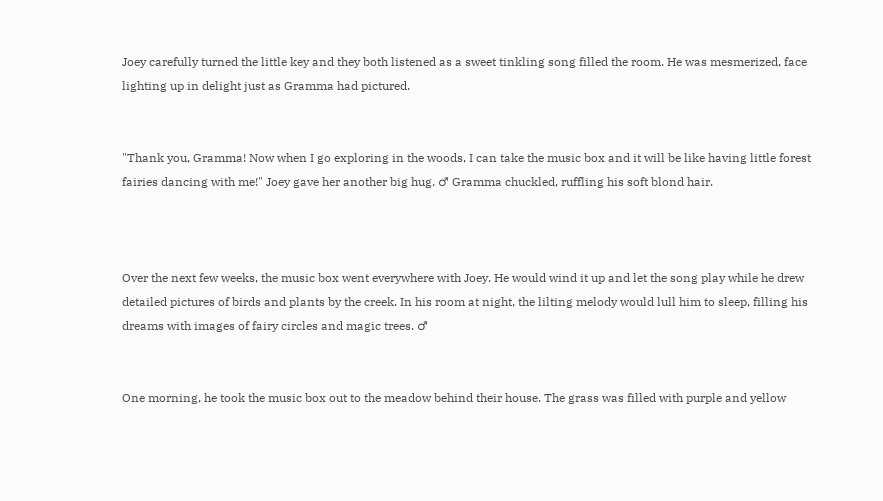Joey carefully turned the little key and they both listened as a sweet tinkling song filled the room. He was mesmerized, face lighting up in delight just as Gramma had pictured.


"Thank you, Gramma! Now when I go exploring in the woods, I can take the music box and it will be like having little forest fairies dancing with me!" Joey gave her another big hug. ♂ Gramma chuckled, ruffling his soft blond hair.



Over the next few weeks, the music box went everywhere with Joey. He would wind it up and let the song play while he drew detailed pictures of birds and plants by the creek. In his room at night, the lilting melody would lull him to sleep, filling his dreams with images of fairy circles and magic trees. ♂


One morning, he took the music box out to the meadow behind their house. The grass was filled with purple and yellow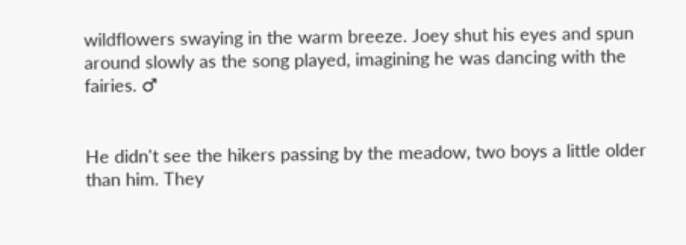wildflowers swaying in the warm breeze. Joey shut his eyes and spun around slowly as the song played, imagining he was dancing with the fairies. ♂


He didn't see the hikers passing by the meadow, two boys a little older than him. They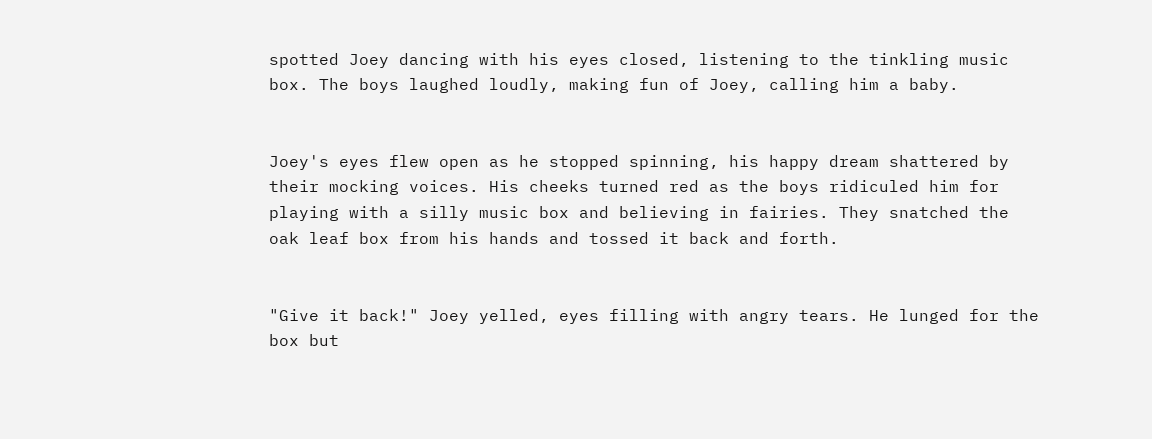spotted Joey dancing with his eyes closed, listening to the tinkling music box. The boys laughed loudly, making fun of Joey, calling him a baby.


Joey's eyes flew open as he stopped spinning, his happy dream shattered by their mocking voices. His cheeks turned red as the boys ridiculed him for playing with a silly music box and believing in fairies. They snatched the oak leaf box from his hands and tossed it back and forth.


"Give it back!" Joey yelled, eyes filling with angry tears. He lunged for the box but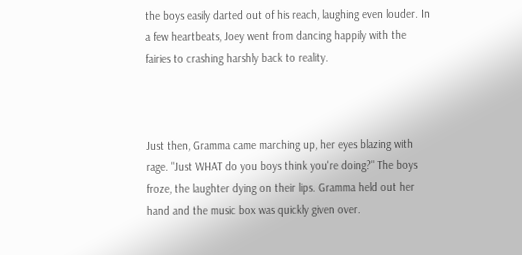the boys easily darted out of his reach, laughing even louder. In a few heartbeats, Joey went from dancing happily with the fairies to crashing harshly back to reality.



Just then, Gramma came marching up, her eyes blazing with rage. "Just WHAT do you boys think you're doing?" The boys froze, the laughter dying on their lips. Gramma held out her hand and the music box was quickly given over.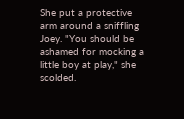She put a protective arm around a sniffling Joey. "You should be ashamed for mocking a little boy at play," she scolded.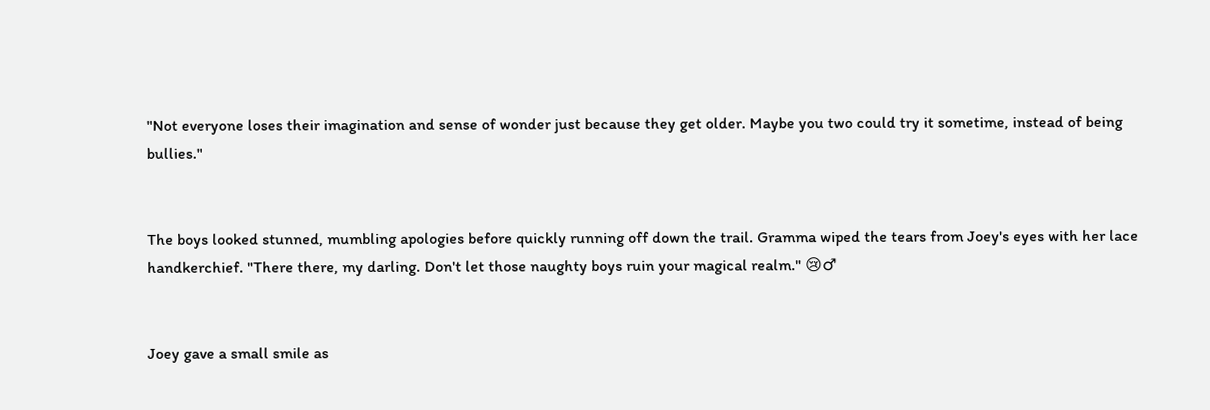"Not everyone loses their imagination and sense of wonder just because they get older. Maybe you two could try it sometime, instead of being bullies."


The boys looked stunned, mumbling apologies before quickly running off down the trail. Gramma wiped the tears from Joey's eyes with her lace handkerchief. "There there, my darling. Don't let those naughty boys ruin your magical realm." 😢♂


Joey gave a small smile as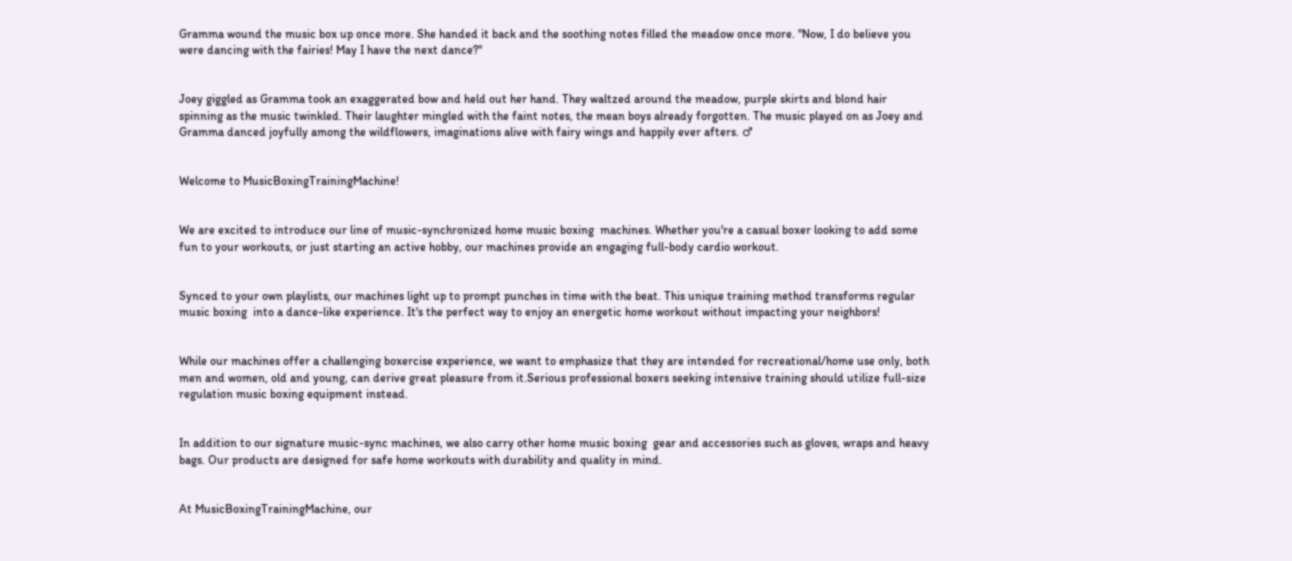Gramma wound the music box up once more. She handed it back and the soothing notes filled the meadow once more. "Now, I do believe you were dancing with the fairies! May I have the next dance?"


Joey giggled as Gramma took an exaggerated bow and held out her hand. They waltzed around the meadow, purple skirts and blond hair spinning as the music twinkled. Their laughter mingled with the faint notes, the mean boys already forgotten. The music played on as Joey and Gramma danced joyfully among the wildflowers, imaginations alive with fairy wings and happily ever afters. ♂


Welcome to MusicBoxingTrainingMachine!


We are excited to introduce our line of music-synchronized home music boxing  machines. Whether you're a casual boxer looking to add some fun to your workouts, or just starting an active hobby, our machines provide an engaging full-body cardio workout.


Synced to your own playlists, our machines light up to prompt punches in time with the beat. This unique training method transforms regular music boxing  into a dance-like experience. It's the perfect way to enjoy an energetic home workout without impacting your neighbors!


While our machines offer a challenging boxercise experience, we want to emphasize that they are intended for recreational/home use only, both men and women, old and young, can derive great pleasure from it.Serious professional boxers seeking intensive training should utilize full-size regulation music boxing equipment instead.


In addition to our signature music-sync machines, we also carry other home music boxing  gear and accessories such as gloves, wraps and heavy bags. Our products are designed for safe home workouts with durability and quality in mind.


At MusicBoxingTrainingMachine, our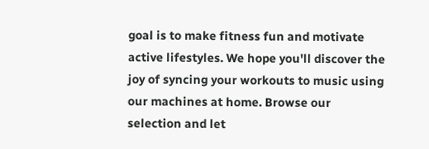goal is to make fitness fun and motivate active lifestyles. We hope you'll discover the joy of syncing your workouts to music using our machines at home. Browse our selection and let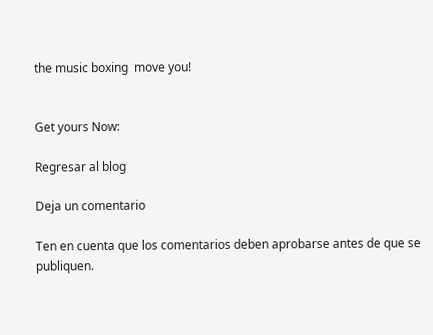the music boxing  move you!


Get yours Now:

Regresar al blog

Deja un comentario

Ten en cuenta que los comentarios deben aprobarse antes de que se publiquen.